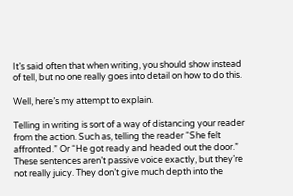It’s said often that when writing, you should show instead of tell, but no one really goes into detail on how to do this.

Well, here’s my attempt to explain.

Telling in writing is sort of a way of distancing your reader from the action. Such as, telling the reader “She felt affronted.” Or “He got ready and headed out the door.” These sentences aren’t passive voice exactly, but they’re not really juicy. They don’t give much depth into the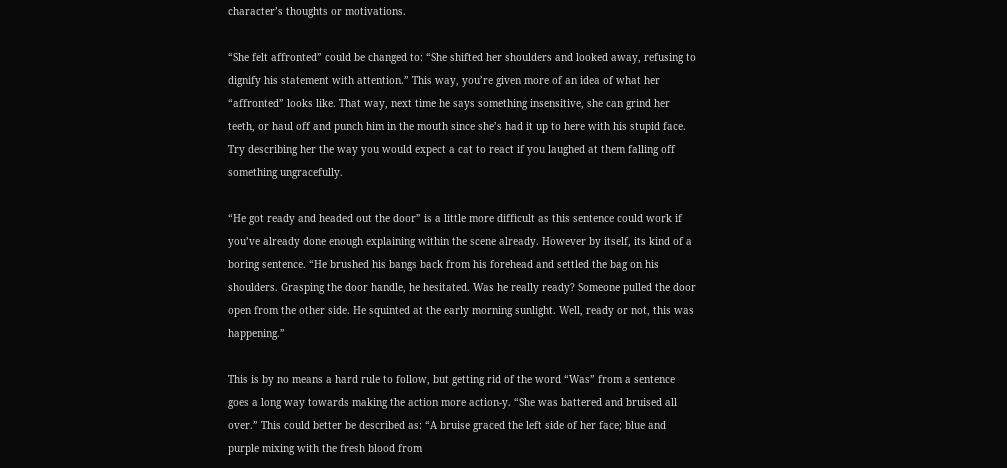character’s thoughts or motivations.

“She felt affronted” could be changed to: “She shifted her shoulders and looked away, refusing to dignify his statement with attention.” This way, you’re given more of an idea of what her “affronted” looks like. That way, next time he says something insensitive, she can grind her teeth, or haul off and punch him in the mouth since she’s had it up to here with his stupid face. Try describing her the way you would expect a cat to react if you laughed at them falling off something ungracefully.

“He got ready and headed out the door” is a little more difficult as this sentence could work if you’ve already done enough explaining within the scene already. However by itself, its kind of a boring sentence. “He brushed his bangs back from his forehead and settled the bag on his shoulders. Grasping the door handle, he hesitated. Was he really ready? Someone pulled the door open from the other side. He squinted at the early morning sunlight. Well, ready or not, this was happening.”

This is by no means a hard rule to follow, but getting rid of the word “Was” from a sentence goes a long way towards making the action more action-y. “She was battered and bruised all over.” This could better be described as: “A bruise graced the left side of her face; blue and purple mixing with the fresh blood from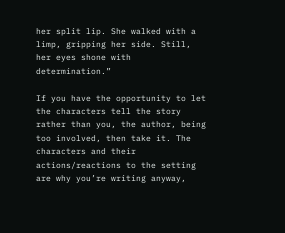her split lip. She walked with a limp, gripping her side. Still, her eyes shone with determination.”

If you have the opportunity to let the characters tell the story rather than you, the author, being too involved, then take it. The characters and their actions/reactions to the setting are why you’re writing anyway,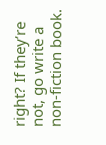right? If they’re not, go write a non-fiction book.